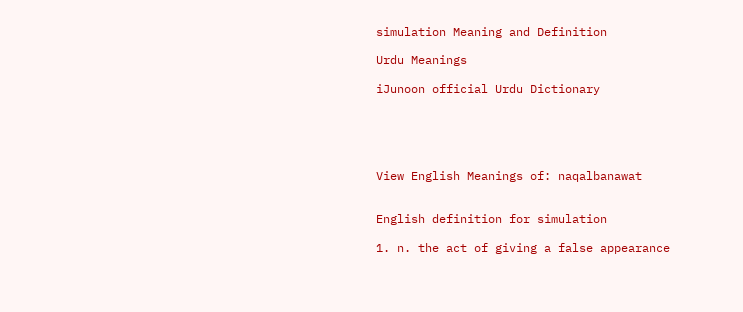simulation Meaning and Definition

Urdu Meanings

iJunoon official Urdu Dictionary





View English Meanings of: naqalbanawat


English definition for simulation

1. n. the act of giving a false appearance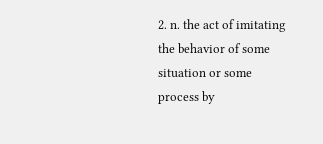2. n. the act of imitating the behavior of some situation or some process by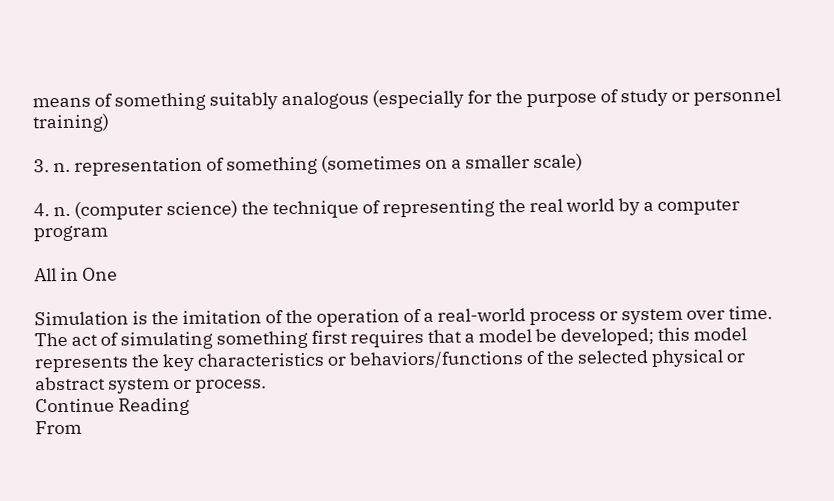means of something suitably analogous (especially for the purpose of study or personnel training)

3. n. representation of something (sometimes on a smaller scale)

4. n. (computer science) the technique of representing the real world by a computer program

All in One

Simulation is the imitation of the operation of a real-world process or system over time. The act of simulating something first requires that a model be developed; this model represents the key characteristics or behaviors/functions of the selected physical or abstract system or process.
Continue Reading
From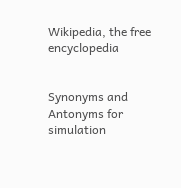Wikipedia, the free encyclopedia


Synonyms and Antonyms for simulation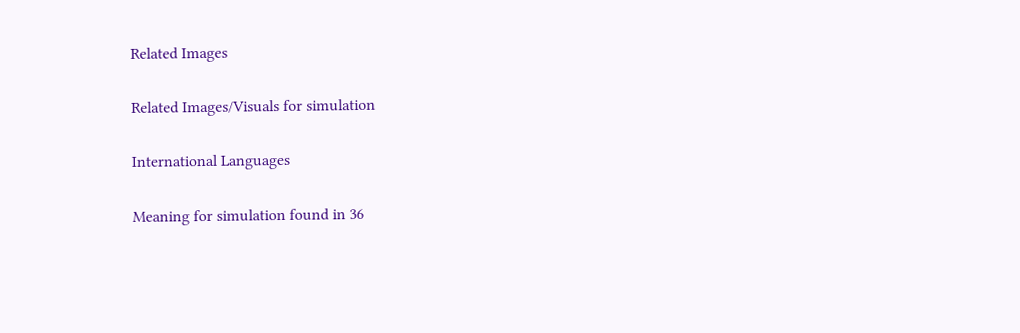Related Images

Related Images/Visuals for simulation

International Languages

Meaning for simulation found in 36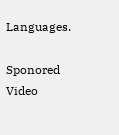Languages.

Sponored Video